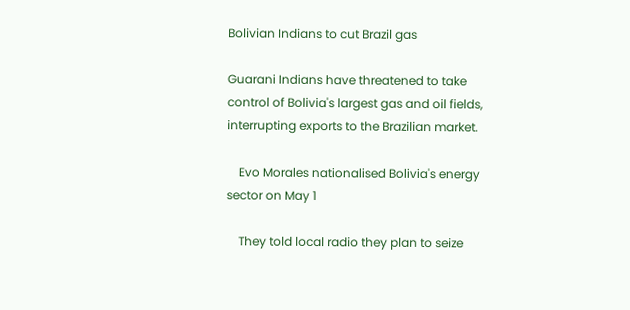Bolivian Indians to cut Brazil gas

Guarani Indians have threatened to take control of Bolivia's largest gas and oil fields, interrupting exports to the Brazilian market.

    Evo Morales nationalised Bolivia's energy sector on May 1

    They told local radio they plan to seize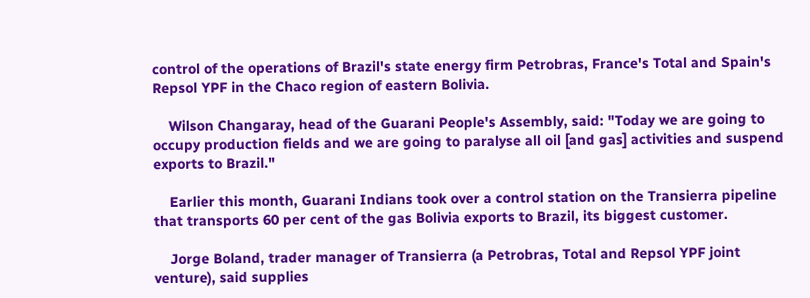control of the operations of Brazil's state energy firm Petrobras, France's Total and Spain's Repsol YPF in the Chaco region of eastern Bolivia.

    Wilson Changaray, head of the Guarani People's Assembly, said: "Today we are going to occupy production fields and we are going to paralyse all oil [and gas] activities and suspend exports to Brazil."

    Earlier this month, Guarani Indians took over a control station on the Transierra pipeline that transports 60 per cent of the gas Bolivia exports to Brazil, its biggest customer.

    Jorge Boland, trader manager of Transierra (a Petrobras, Total and Repsol YPF joint venture), said supplies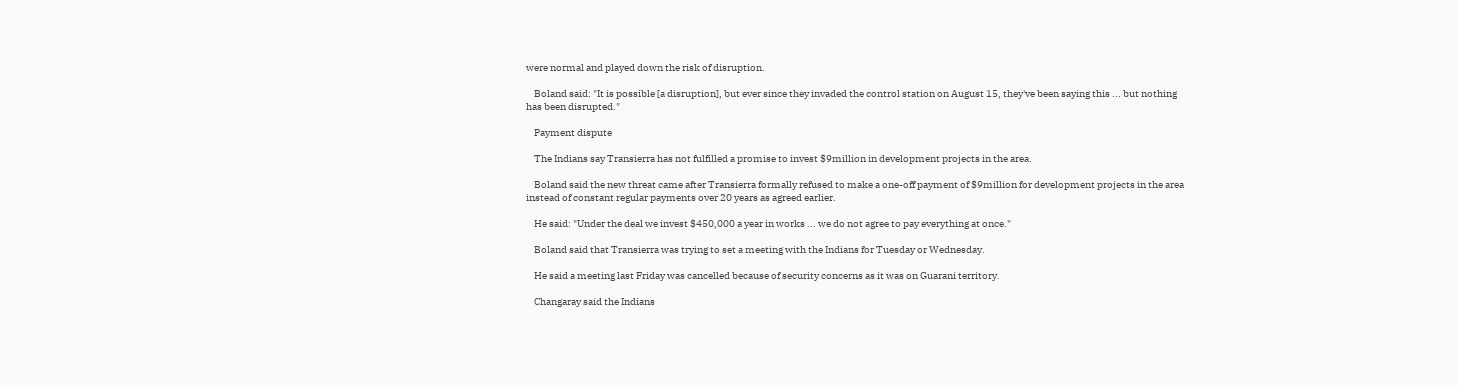were normal and played down the risk of disruption.

    Boland said: "It is possible [a disruption], but ever since they invaded the control station on August 15, they've been saying this ... but nothing has been disrupted."

    Payment dispute

    The Indians say Transierra has not fulfilled a promise to invest $9million in development projects in the area.

    Boland said the new threat came after Transierra formally refused to make a one-off payment of $9million for development projects in the area instead of constant regular payments over 20 years as agreed earlier.

    He said: "Under the deal we invest $450,000 a year in works ... we do not agree to pay everything at once."

    Boland said that Transierra was trying to set a meeting with the Indians for Tuesday or Wednesday.

    He said a meeting last Friday was cancelled because of security concerns as it was on Guarani territory.

    Changaray said the Indians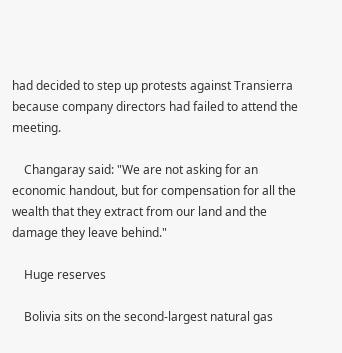had decided to step up protests against Transierra because company directors had failed to attend the meeting.

    Changaray said: "We are not asking for an economic handout, but for compensation for all the wealth that they extract from our land and the damage they leave behind."

    Huge reserves

    Bolivia sits on the second-largest natural gas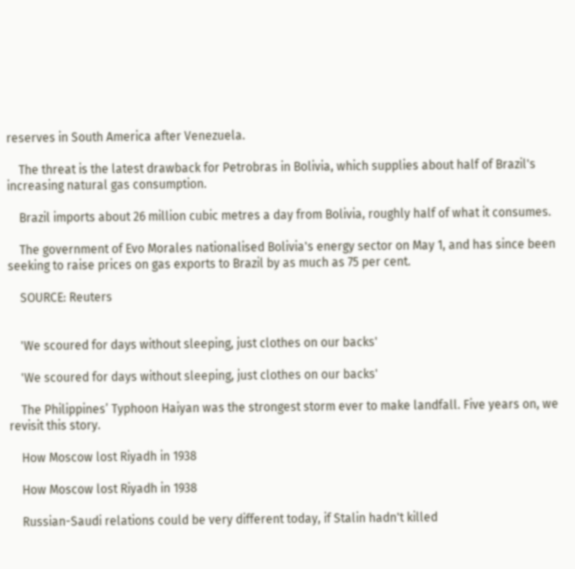reserves in South America after Venezuela.

    The threat is the latest drawback for Petrobras in Bolivia, which supplies about half of Brazil's increasing natural gas consumption.

    Brazil imports about 26 million cubic metres a day from Bolivia, roughly half of what it consumes.

    The government of Evo Morales nationalised Bolivia's energy sector on May 1, and has since been seeking to raise prices on gas exports to Brazil by as much as 75 per cent.

    SOURCE: Reuters


    'We scoured for days without sleeping, just clothes on our backs'

    'We scoured for days without sleeping, just clothes on our backs'

    The Philippines’ Typhoon Haiyan was the strongest storm ever to make landfall. Five years on, we revisit this story.

    How Moscow lost Riyadh in 1938

    How Moscow lost Riyadh in 1938

    Russian-Saudi relations could be very different today, if Stalin hadn't killed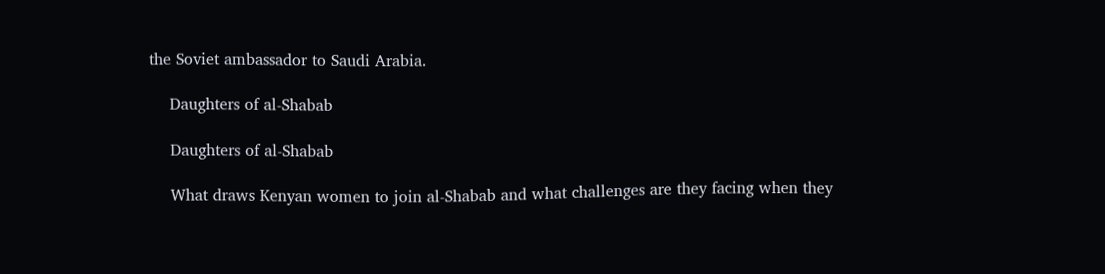the Soviet ambassador to Saudi Arabia.

    Daughters of al-Shabab

    Daughters of al-Shabab

    What draws Kenyan women to join al-Shabab and what challenges are they facing when they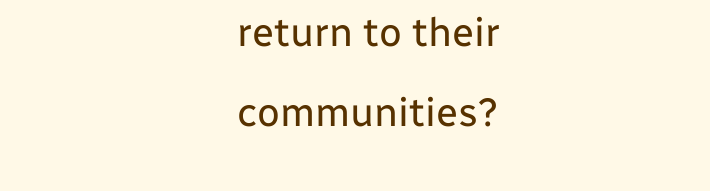return to their communities?